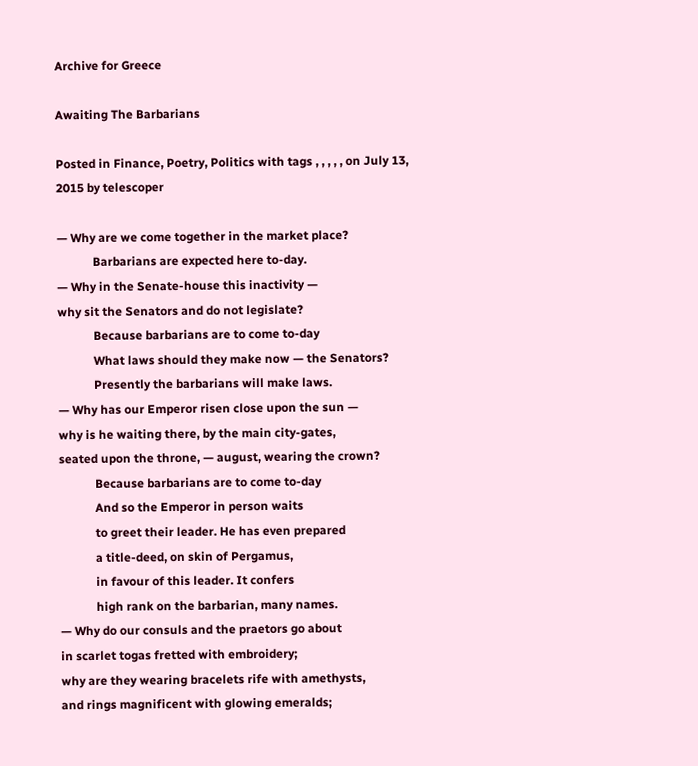Archive for Greece

Awaiting The Barbarians

Posted in Finance, Poetry, Politics with tags , , , , , on July 13, 2015 by telescoper

— Why are we come together in the market place?
            Barbarians are expected here to-day.
— Why in the Senate-house this inactivity —
why sit the Senators and do not legislate?
            Because barbarians are to come to-day
            What laws should they make now — the Senators?
            Presently the barbarians will make laws.
— Why has our Emperor risen close upon the sun —
why is he waiting there, by the main city-gates,
seated upon the throne, — august, wearing the crown?
            Because barbarians are to come to-day
            And so the Emperor in person waits
            to greet their leader. He has even prepared
            a title-deed, on skin of Pergamus,
            in favour of this leader. It confers
            high rank on the barbarian, many names.
— Why do our consuls and the praetors go about
in scarlet togas fretted with embroidery;
why are they wearing bracelets rife with amethysts,
and rings magnificent with glowing emeralds;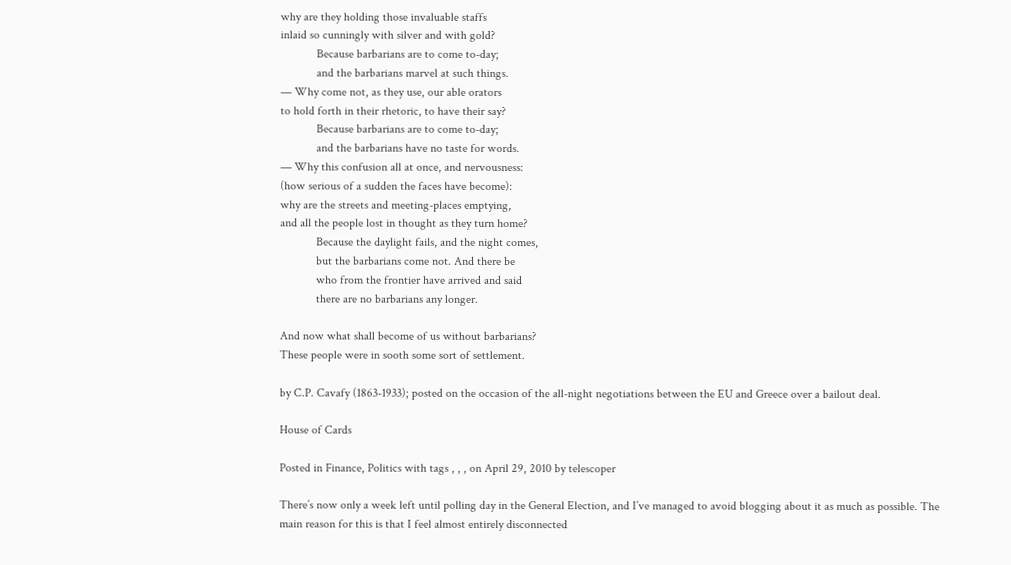why are they holding those invaluable staffs
inlaid so cunningly with silver and with gold?
            Because barbarians are to come to-day;
            and the barbarians marvel at such things.
— Why come not, as they use, our able orators
to hold forth in their rhetoric, to have their say?
            Because barbarians are to come to-day;
            and the barbarians have no taste for words.
— Why this confusion all at once, and nervousness:
(how serious of a sudden the faces have become):
why are the streets and meeting-places emptying,
and all the people lost in thought as they turn home?
            Because the daylight fails, and the night comes,
            but the barbarians come not. And there be
            who from the frontier have arrived and said
            there are no barbarians any longer.

And now what shall become of us without barbarians?
These people were in sooth some sort of settlement.

by C.P. Cavafy (1863-1933); posted on the occasion of the all-night negotiations between the EU and Greece over a bailout deal.

House of Cards

Posted in Finance, Politics with tags , , , on April 29, 2010 by telescoper

There’s now only a week left until polling day in the General Election, and I’ve managed to avoid blogging about it as much as possible. The main reason for this is that I feel almost entirely disconnected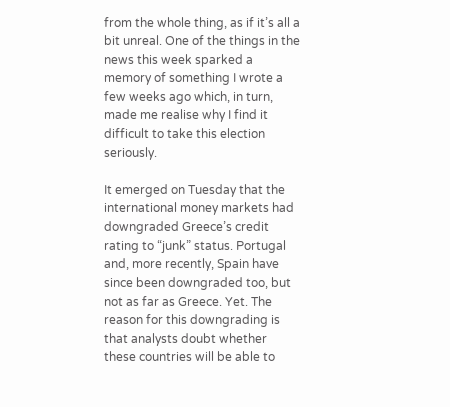from the whole thing, as if it’s all a bit unreal. One of the things in the news this week sparked a memory of something I wrote a few weeks ago which, in turn, made me realise why I find it difficult to take this election seriously.

It emerged on Tuesday that the international money markets had downgraded Greece’s credit rating to “junk” status. Portugal and, more recently, Spain have since been downgraded too, but not as far as Greece. Yet. The reason for this downgrading is that analysts doubt whether these countries will be able to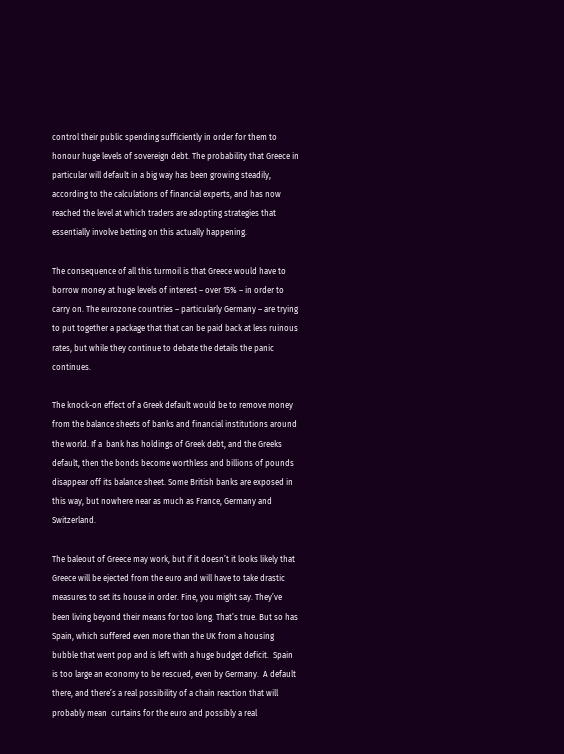control their public spending sufficiently in order for them to honour huge levels of sovereign debt. The probability that Greece in particular will default in a big way has been growing steadily, according to the calculations of financial experts, and has now reached the level at which traders are adopting strategies that essentially involve betting on this actually happening.

The consequence of all this turmoil is that Greece would have to borrow money at huge levels of interest – over 15% – in order to carry on. The eurozone countries – particularly Germany – are trying to put together a package that that can be paid back at less ruinous rates, but while they continue to debate the details the panic continues.

The knock-on effect of a Greek default would be to remove money from the balance sheets of banks and financial institutions around the world. If a  bank has holdings of Greek debt, and the Greeks default, then the bonds become worthless and billions of pounds disappear off its balance sheet. Some British banks are exposed in this way, but nowhere near as much as France, Germany and Switzerland.

The baleout of Greece may work, but if it doesn’t it looks likely that Greece will be ejected from the euro and will have to take drastic measures to set its house in order. Fine, you might say. They’ve been living beyond their means for too long. That’s true. But so has Spain, which suffered even more than the UK from a housing bubble that went pop and is left with a huge budget deficit.  Spain is too large an economy to be rescued, even by Germany.  A default there, and there’s a real possibility of a chain reaction that will probably mean  curtains for the euro and possibly a real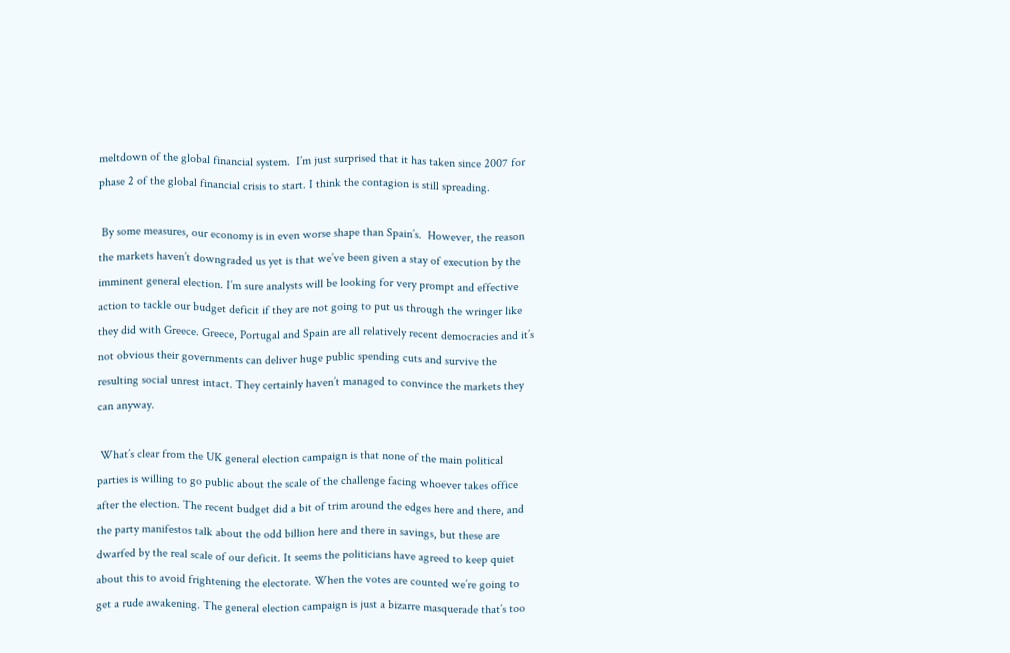meltdown of the global financial system.  I’m just surprised that it has taken since 2007 for phase 2 of the global financial crisis to start. I think the contagion is still spreading.

 By some measures, our economy is in even worse shape than Spain’s.  However, the reason the markets haven’t downgraded us yet is that we’ve been given a stay of execution by the imminent general election. I’m sure analysts will be looking for very prompt and effective action to tackle our budget deficit if they are not going to put us through the wringer like they did with Greece. Greece, Portugal and Spain are all relatively recent democracies and it’s not obvious their governments can deliver huge public spending cuts and survive the resulting social unrest intact. They certainly haven’t managed to convince the markets they can anyway.

 What’s clear from the UK general election campaign is that none of the main political parties is willing to go public about the scale of the challenge facing whoever takes office after the election. The recent budget did a bit of trim around the edges here and there, and the party manifestos talk about the odd billion here and there in savings, but these are dwarfed by the real scale of our deficit. It seems the politicians have agreed to keep quiet about this to avoid frightening the electorate. When the votes are counted we’re going to get a rude awakening. The general election campaign is just a bizarre masquerade that’s too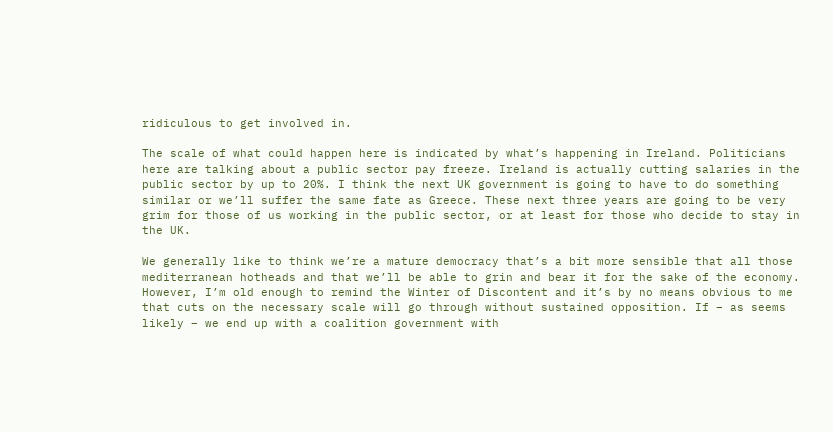ridiculous to get involved in.

The scale of what could happen here is indicated by what’s happening in Ireland. Politicians here are talking about a public sector pay freeze. Ireland is actually cutting salaries in the public sector by up to 20%. I think the next UK government is going to have to do something similar or we’ll suffer the same fate as Greece. These next three years are going to be very grim for those of us working in the public sector, or at least for those who decide to stay in the UK.

We generally like to think we’re a mature democracy that’s a bit more sensible that all those mediterranean hotheads and that we’ll be able to grin and bear it for the sake of the economy. However, I’m old enough to remind the Winter of Discontent and it’s by no means obvious to me that cuts on the necessary scale will go through without sustained opposition. If – as seems likely – we end up with a coalition government with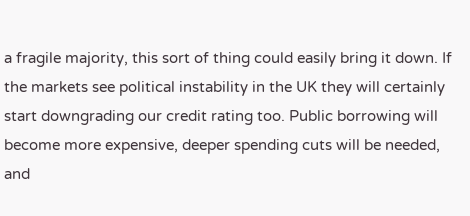a fragile majority, this sort of thing could easily bring it down. If the markets see political instability in the UK they will certainly start downgrading our credit rating too. Public borrowing will  become more expensive, deeper spending cuts will be needed, and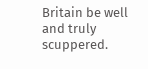Britain be well and truly scuppered.